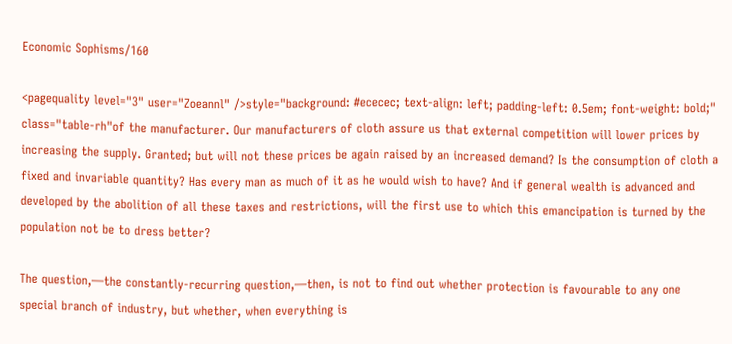Economic Sophisms/160

<pagequality level="3" user="Zoeannl" />style="background: #ececec; text-align: left; padding-left: 0.5em; font-weight: bold;" class="table-rh"of the manufacturer. Our manufacturers of cloth assure us that external competition will lower prices by increasing the supply. Granted; but will not these prices be again raised by an increased demand? Is the consumption of cloth a fixed and invariable quantity? Has every man as much of it as he would wish to have? And if general wealth is advanced and developed by the abolition of all these taxes and restrictions, will the first use to which this emancipation is turned by the population not be to dress better?

The question,—the constantly-recurring question,—then, is not to find out whether protection is favourable to any one special branch of industry, but whether, when everything is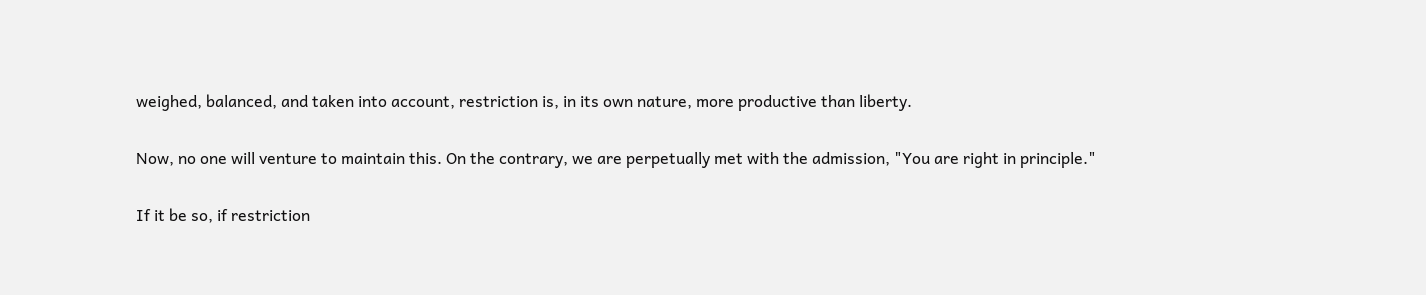weighed, balanced, and taken into account, restriction is, in its own nature, more productive than liberty.

Now, no one will venture to maintain this. On the contrary, we are perpetually met with the admission, "You are right in principle."

If it be so, if restriction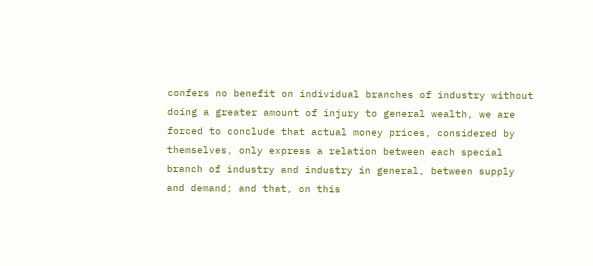confers no benefit on individual branches of industry without doing a greater amount of injury to general wealth, we are forced to conclude that actual money prices, considered by themselves, only express a relation between each special branch of industry and industry in general, between supply and demand; and that, on this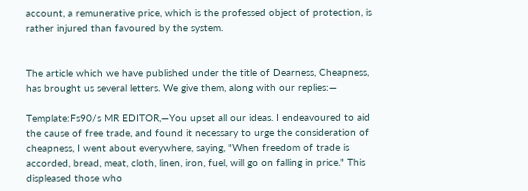account, a remunerative price, which is the professed object of protection, is rather injured than favoured by the system.


The article which we have published under the title of Dearness, Cheapness, has brought us several letters. We give them, along with our replies:—

Template:Fs90/s MR EDITOR,—You upset all our ideas. I endeavoured to aid the cause of free trade, and found it necessary to urge the consideration of cheapness, I went about everywhere, saying, "When freedom of trade is accorded, bread, meat, cloth, linen, iron, fuel, will go on falling in price." This displeased those who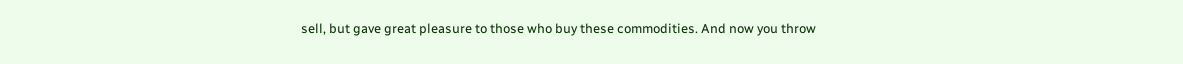sell, but gave great pleasure to those who buy these commodities. And now you throw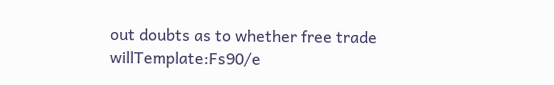out doubts as to whether free trade willTemplate:Fs90/e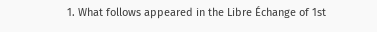1. What follows appeared in the Libre Échange of 1st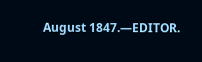August 1847.—EDITOR.